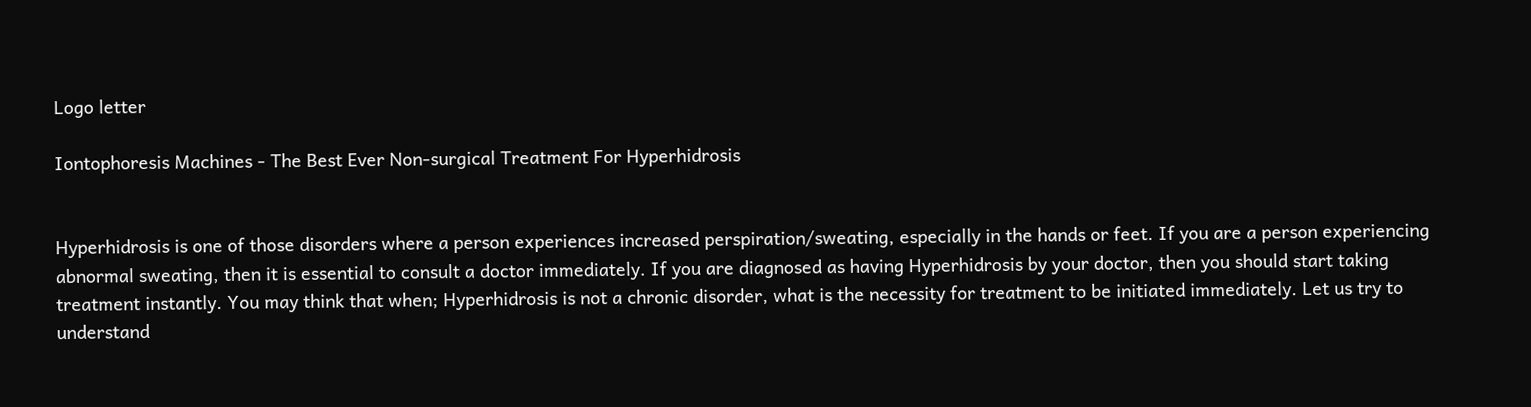Logo letter

Iontophoresis Machines - The Best Ever Non-surgical Treatment For Hyperhidrosis


Hyperhidrosis is one of those disorders where a person experiences increased perspiration/sweating, especially in the hands or feet. If you are a person experiencing abnormal sweating, then it is essential to consult a doctor immediately. If you are diagnosed as having Hyperhidrosis by your doctor, then you should start taking treatment instantly. You may think that when; Hyperhidrosis is not a chronic disorder, what is the necessity for treatment to be initiated immediately. Let us try to understand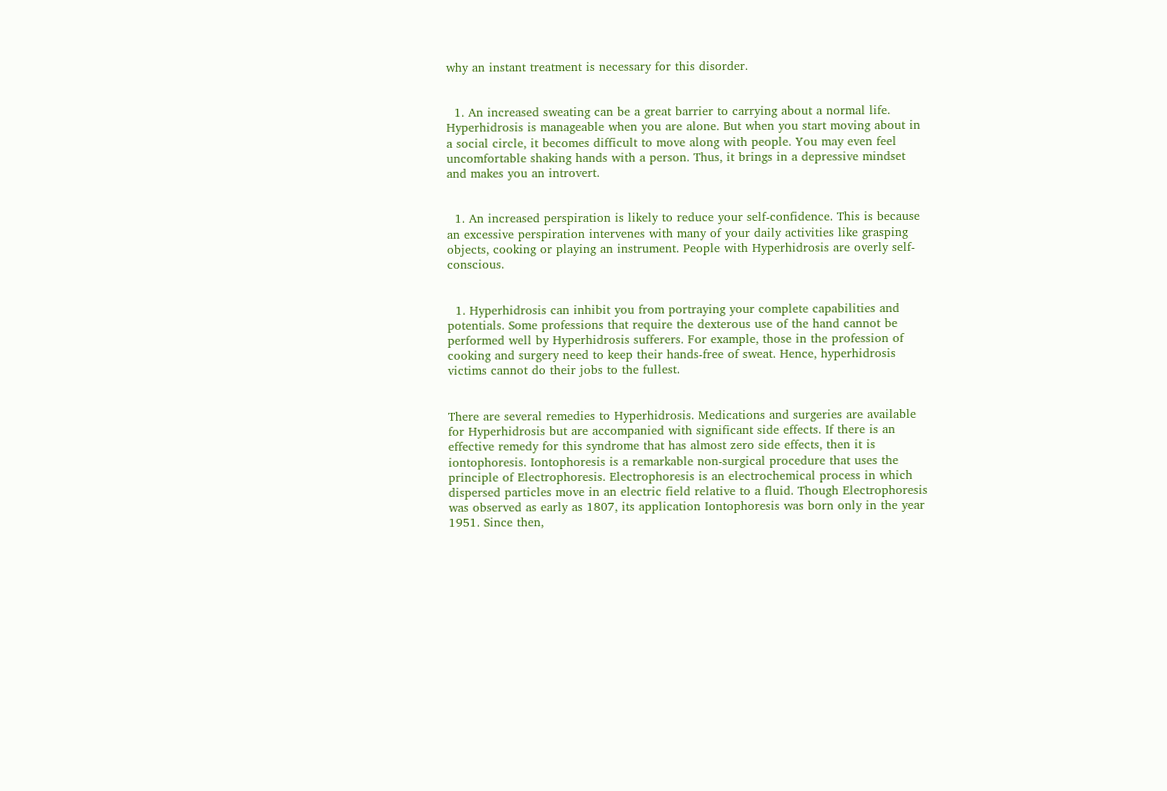why an instant treatment is necessary for this disorder.


  1. An increased sweating can be a great barrier to carrying about a normal life. Hyperhidrosis is manageable when you are alone. But when you start moving about in a social circle, it becomes difficult to move along with people. You may even feel uncomfortable shaking hands with a person. Thus, it brings in a depressive mindset and makes you an introvert.


  1. An increased perspiration is likely to reduce your self-confidence. This is because an excessive perspiration intervenes with many of your daily activities like grasping objects, cooking or playing an instrument. People with Hyperhidrosis are overly self-conscious.


  1. Hyperhidrosis can inhibit you from portraying your complete capabilities and potentials. Some professions that require the dexterous use of the hand cannot be performed well by Hyperhidrosis sufferers. For example, those in the profession of cooking and surgery need to keep their hands-free of sweat. Hence, hyperhidrosis victims cannot do their jobs to the fullest.


There are several remedies to Hyperhidrosis. Medications and surgeries are available for Hyperhidrosis but are accompanied with significant side effects. If there is an effective remedy for this syndrome that has almost zero side effects, then it is iontophoresis. Iontophoresis is a remarkable non-surgical procedure that uses the principle of Electrophoresis. Electrophoresis is an electrochemical process in which dispersed particles move in an electric field relative to a fluid. Though Electrophoresis was observed as early as 1807, its application Iontophoresis was born only in the year 1951. Since then,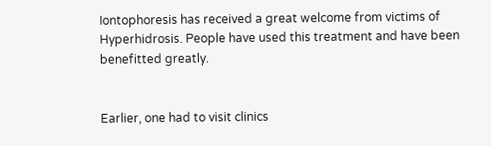Iontophoresis has received a great welcome from victims of Hyperhidrosis. People have used this treatment and have been benefitted greatly.


Earlier, one had to visit clinics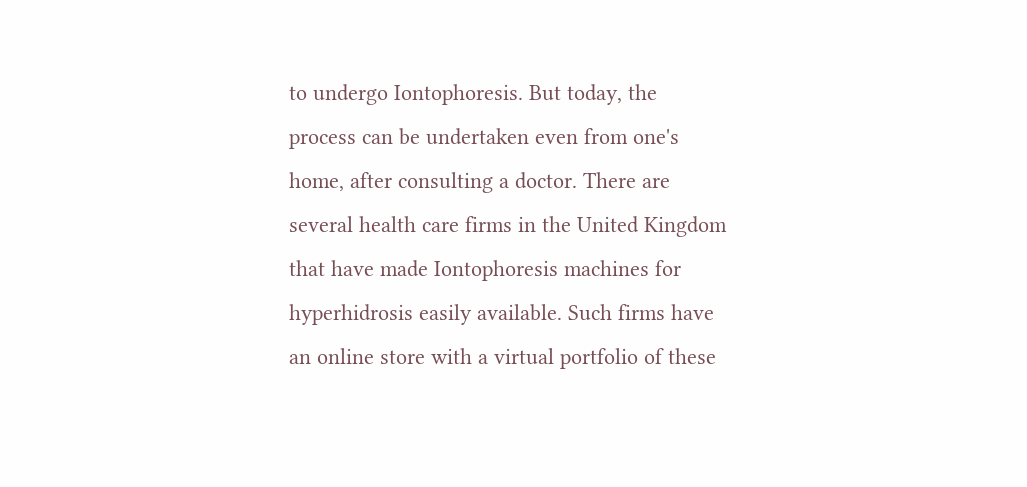to undergo Iontophoresis. But today, the process can be undertaken even from one's home, after consulting a doctor. There are several health care firms in the United Kingdom that have made Iontophoresis machines for hyperhidrosis easily available. Such firms have an online store with a virtual portfolio of these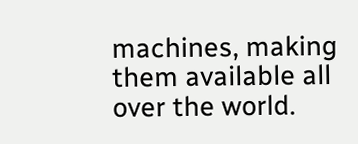machines, making them available all over the world.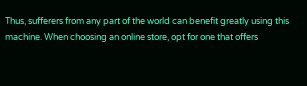Thus, sufferers from any part of the world can benefit greatly using this machine. When choosing an online store, opt for one that offers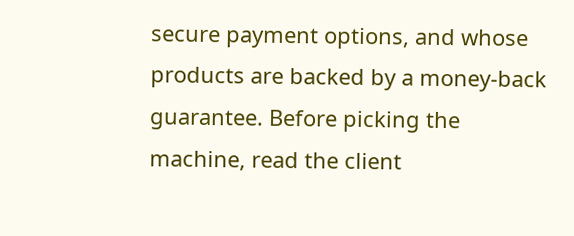secure payment options, and whose products are backed by a money-back guarantee. Before picking the machine, read the client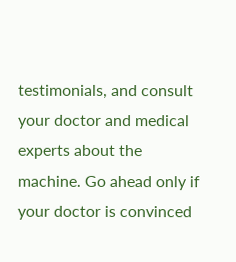testimonials, and consult your doctor and medical experts about the machine. Go ahead only if your doctor is convinced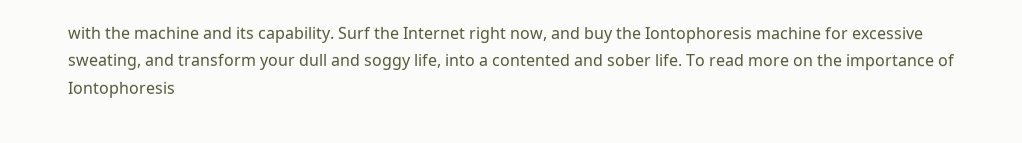with the machine and its capability. Surf the Internet right now, and buy the Iontophoresis machine for excessive sweating, and transform your dull and soggy life, into a contented and sober life. To read more on the importance of Iontophoresis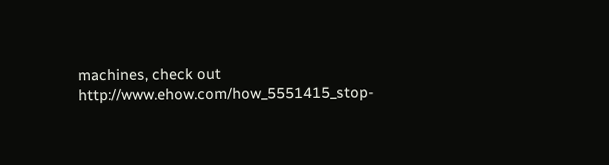machines, check out http://www.ehow.com/how_5551415_stop-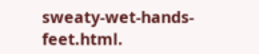sweaty-wet-hands-feet.html.